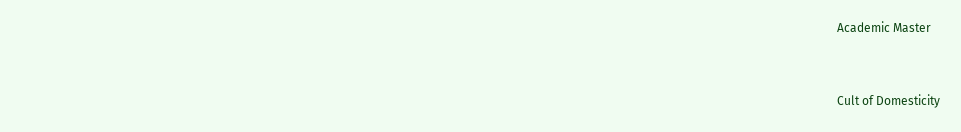Academic Master


Cult of Domesticity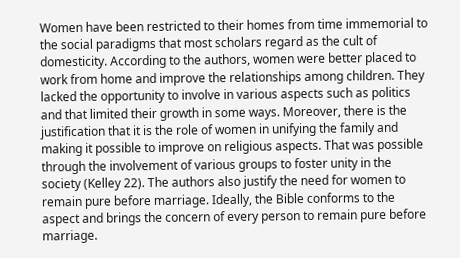Women have been restricted to their homes from time immemorial to the social paradigms that most scholars regard as the cult of domesticity. According to the authors, women were better placed to work from home and improve the relationships among children. They lacked the opportunity to involve in various aspects such as politics and that limited their growth in some ways. Moreover, there is the justification that it is the role of women in unifying the family and making it possible to improve on religious aspects. That was possible through the involvement of various groups to foster unity in the society (Kelley 22). The authors also justify the need for women to remain pure before marriage. Ideally, the Bible conforms to the aspect and brings the concern of every person to remain pure before marriage.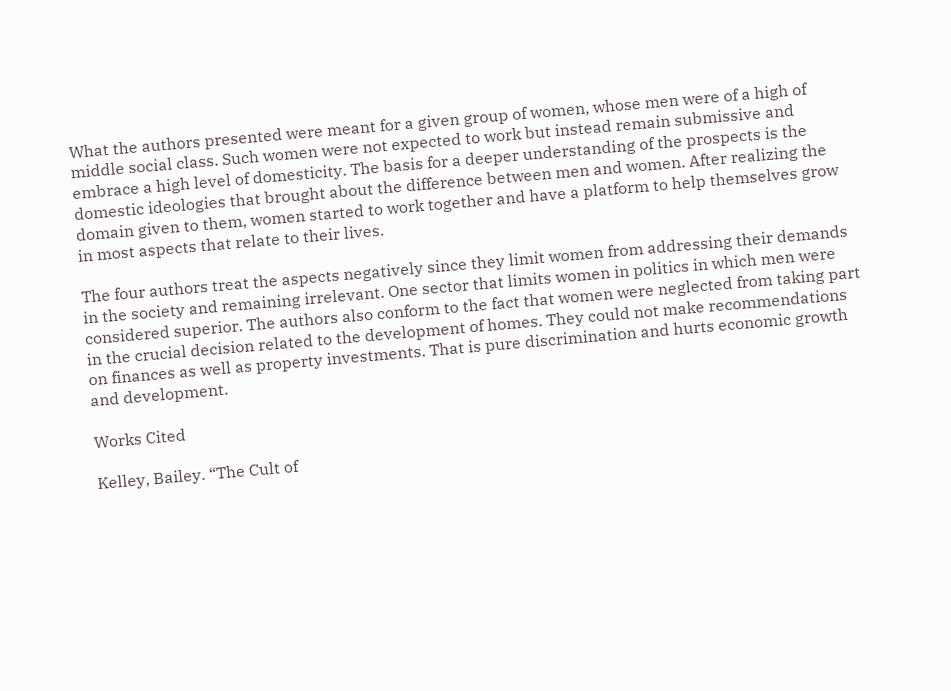What the authors presented were meant for a given group of women, whose men were of a high of middle social class. Such women were not expected to work but instead remain submissive and embrace a high level of domesticity. The basis for a deeper understanding of the prospects is the domestic ideologies that brought about the difference between men and women. After realizing the domain given to them, women started to work together and have a platform to help themselves grow in most aspects that relate to their lives.

The four authors treat the aspects negatively since they limit women from addressing their demands in the society and remaining irrelevant. One sector that limits women in politics in which men were considered superior. The authors also conform to the fact that women were neglected from taking part in the crucial decision related to the development of homes. They could not make recommendations on finances as well as property investments. That is pure discrimination and hurts economic growth and development.

Works Cited

Kelley, Bailey. “The Cult of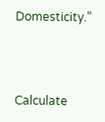Domesticity.”



Calculate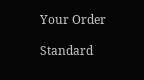Your Order

Standard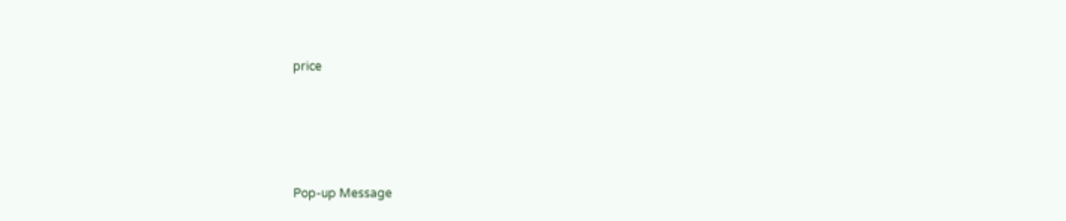price





Pop-up Message